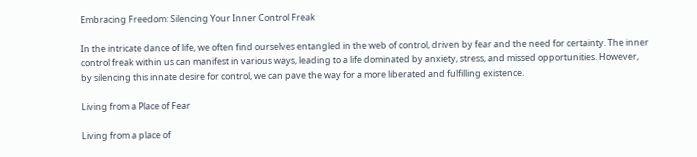Embracing Freedom: Silencing Your Inner Control Freak

In the intricate dance of life, we often find ourselves entangled in the web of control, driven by fear and the need for certainty. The inner control freak within us can manifest in various ways, leading to a life dominated by anxiety, stress, and missed opportunities. However, by silencing this innate desire for control, we can pave the way for a more liberated and fulfilling existence.

Living from a Place of Fear

Living from a place of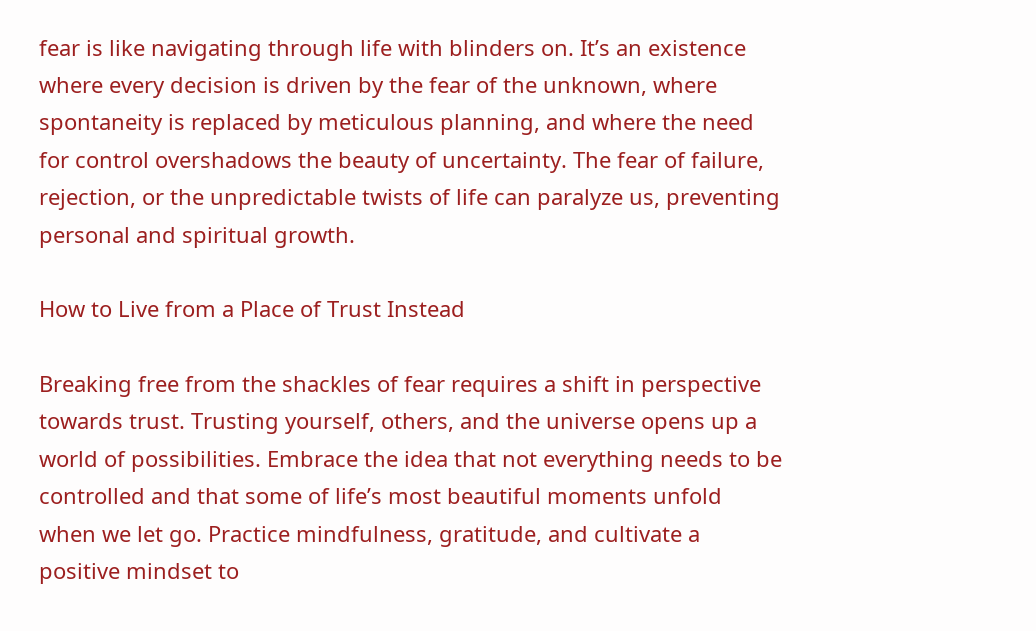fear is like navigating through life with blinders on. It’s an existence where every decision is driven by the fear of the unknown, where spontaneity is replaced by meticulous planning, and where the need for control overshadows the beauty of uncertainty. The fear of failure, rejection, or the unpredictable twists of life can paralyze us, preventing personal and spiritual growth.

How to Live from a Place of Trust Instead

Breaking free from the shackles of fear requires a shift in perspective towards trust. Trusting yourself, others, and the universe opens up a world of possibilities. Embrace the idea that not everything needs to be controlled and that some of life’s most beautiful moments unfold when we let go. Practice mindfulness, gratitude, and cultivate a positive mindset to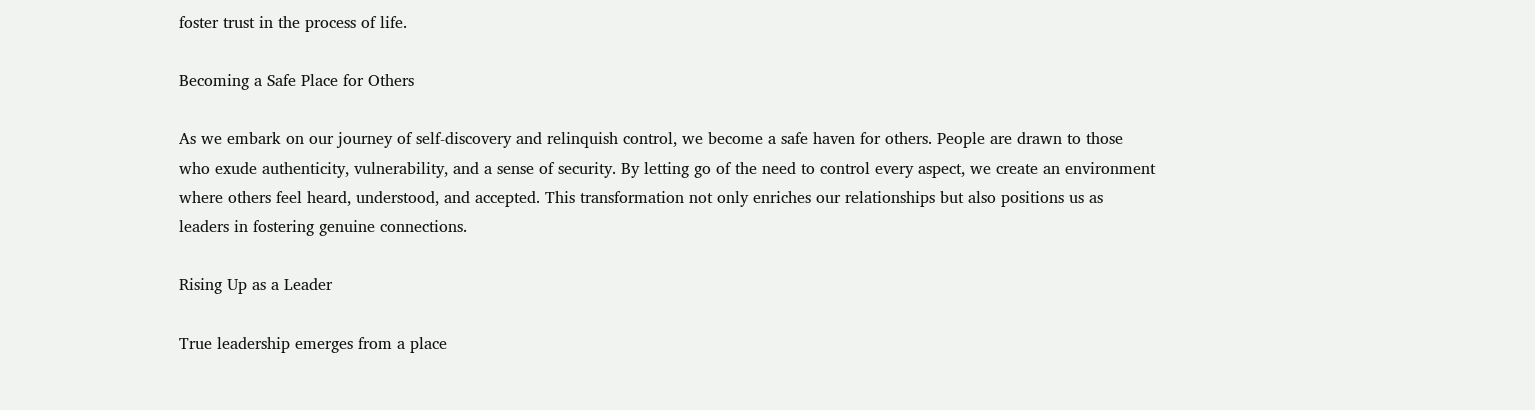foster trust in the process of life.

Becoming a Safe Place for Others

As we embark on our journey of self-discovery and relinquish control, we become a safe haven for others. People are drawn to those who exude authenticity, vulnerability, and a sense of security. By letting go of the need to control every aspect, we create an environment where others feel heard, understood, and accepted. This transformation not only enriches our relationships but also positions us as leaders in fostering genuine connections.

Rising Up as a Leader

True leadership emerges from a place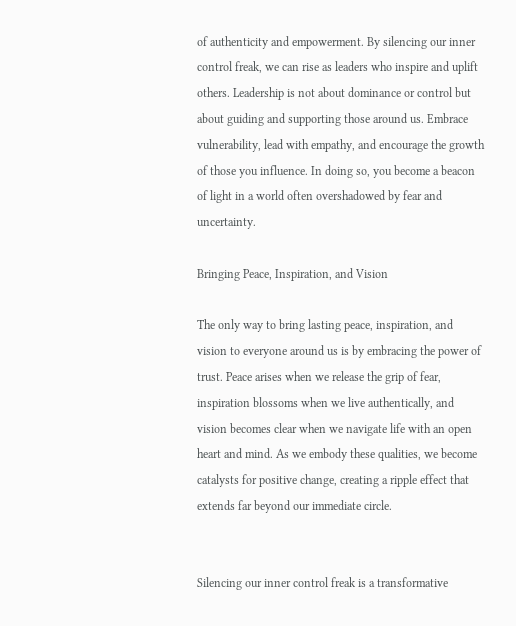of authenticity and empowerment. By silencing our inner control freak, we can rise as leaders who inspire and uplift others. Leadership is not about dominance or control but about guiding and supporting those around us. Embrace vulnerability, lead with empathy, and encourage the growth of those you influence. In doing so, you become a beacon of light in a world often overshadowed by fear and uncertainty.

Bringing Peace, Inspiration, and Vision

The only way to bring lasting peace, inspiration, and vision to everyone around us is by embracing the power of trust. Peace arises when we release the grip of fear, inspiration blossoms when we live authentically, and vision becomes clear when we navigate life with an open heart and mind. As we embody these qualities, we become catalysts for positive change, creating a ripple effect that extends far beyond our immediate circle.


Silencing our inner control freak is a transformative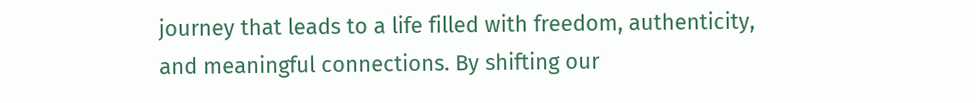journey that leads to a life filled with freedom, authenticity, and meaningful connections. By shifting our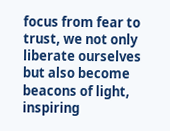focus from fear to trust, we not only liberate ourselves but also become beacons of light, inspiring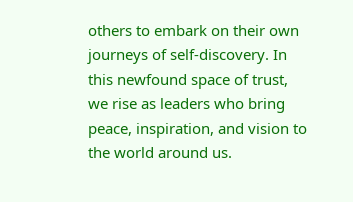others to embark on their own journeys of self-discovery. In this newfound space of trust, we rise as leaders who bring peace, inspiration, and vision to the world around us.